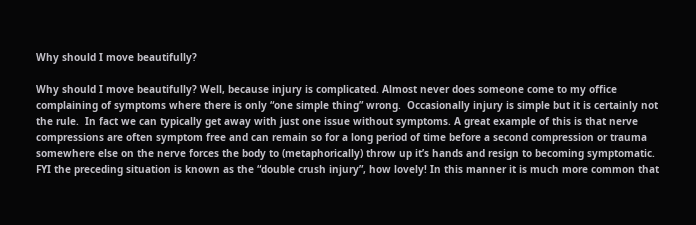Why should I move beautifully?

Why should I move beautifully? Well, because injury is complicated. Almost never does someone come to my office complaining of symptoms where there is only “one simple thing” wrong.  Occasionally injury is simple but it is certainly not the rule.  In fact we can typically get away with just one issue without symptoms. A great example of this is that nerve compressions are often symptom free and can remain so for a long period of time before a second compression or trauma somewhere else on the nerve forces the body to (metaphorically) throw up it’s hands and resign to becoming symptomatic. FYI the preceding situation is known as the “double crush injury”, how lovely! In this manner it is much more common that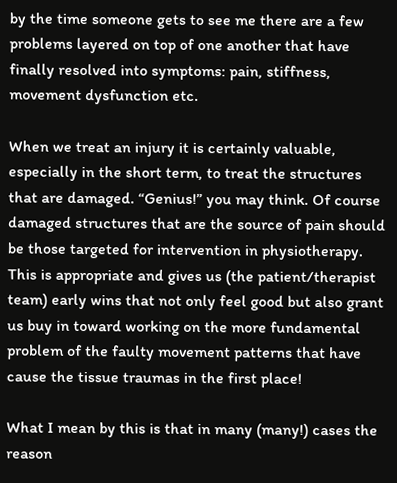by the time someone gets to see me there are a few problems layered on top of one another that have finally resolved into symptoms: pain, stiffness, movement dysfunction etc.

When we treat an injury it is certainly valuable, especially in the short term, to treat the structures that are damaged. “Genius!” you may think. Of course damaged structures that are the source of pain should be those targeted for intervention in physiotherapy. This is appropriate and gives us (the patient/therapist team) early wins that not only feel good but also grant us buy in toward working on the more fundamental problem of the faulty movement patterns that have cause the tissue traumas in the first place!

What I mean by this is that in many (many!) cases the reason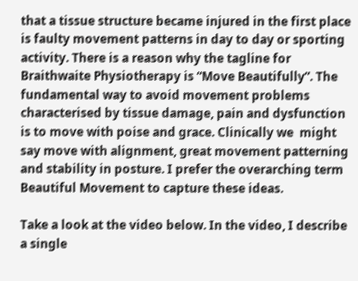that a tissue structure became injured in the first place is faulty movement patterns in day to day or sporting activity. There is a reason why the tagline for Braithwaite Physiotherapy is “Move Beautifully”. The fundamental way to avoid movement problems characterised by tissue damage, pain and dysfunction is to move with poise and grace. Clinically we  might say move with alignment, great movement patterning and stability in posture. I prefer the overarching term Beautiful Movement to capture these ideas.

Take a look at the video below. In the video, I describe a single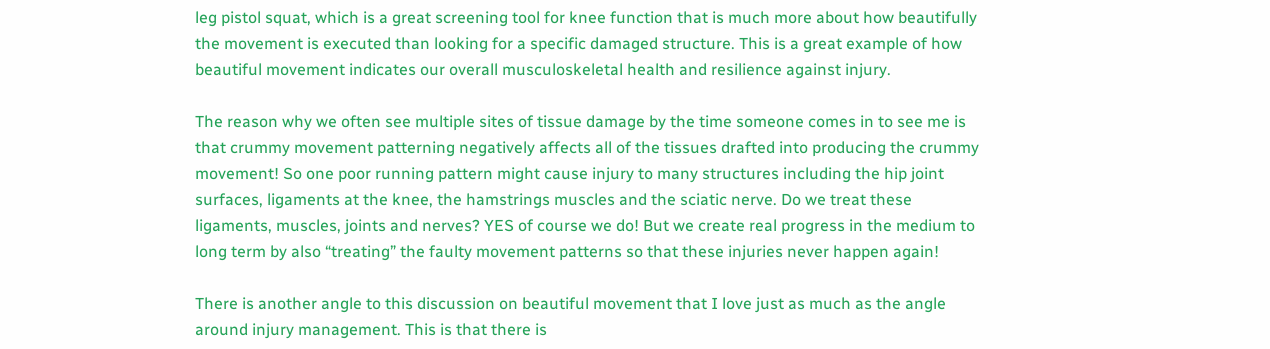leg pistol squat, which is a great screening tool for knee function that is much more about how beautifully the movement is executed than looking for a specific damaged structure. This is a great example of how beautiful movement indicates our overall musculoskeletal health and resilience against injury.

The reason why we often see multiple sites of tissue damage by the time someone comes in to see me is that crummy movement patterning negatively affects all of the tissues drafted into producing the crummy movement! So one poor running pattern might cause injury to many structures including the hip joint surfaces, ligaments at the knee, the hamstrings muscles and the sciatic nerve. Do we treat these ligaments, muscles, joints and nerves? YES of course we do! But we create real progress in the medium to long term by also “treating” the faulty movement patterns so that these injuries never happen again!

There is another angle to this discussion on beautiful movement that I love just as much as the angle around injury management. This is that there is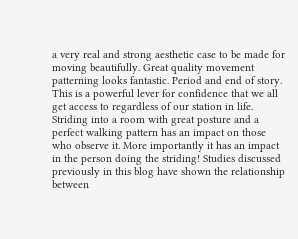a very real and strong aesthetic case to be made for moving beautifully. Great quality movement patterning looks fantastic. Period and end of story. This is a powerful lever for confidence that we all get access to regardless of our station in life. Striding into a room with great posture and a perfect walking pattern has an impact on those who observe it. More importantly it has an impact in the person doing the striding! Studies discussed previously in this blog have shown the relationship between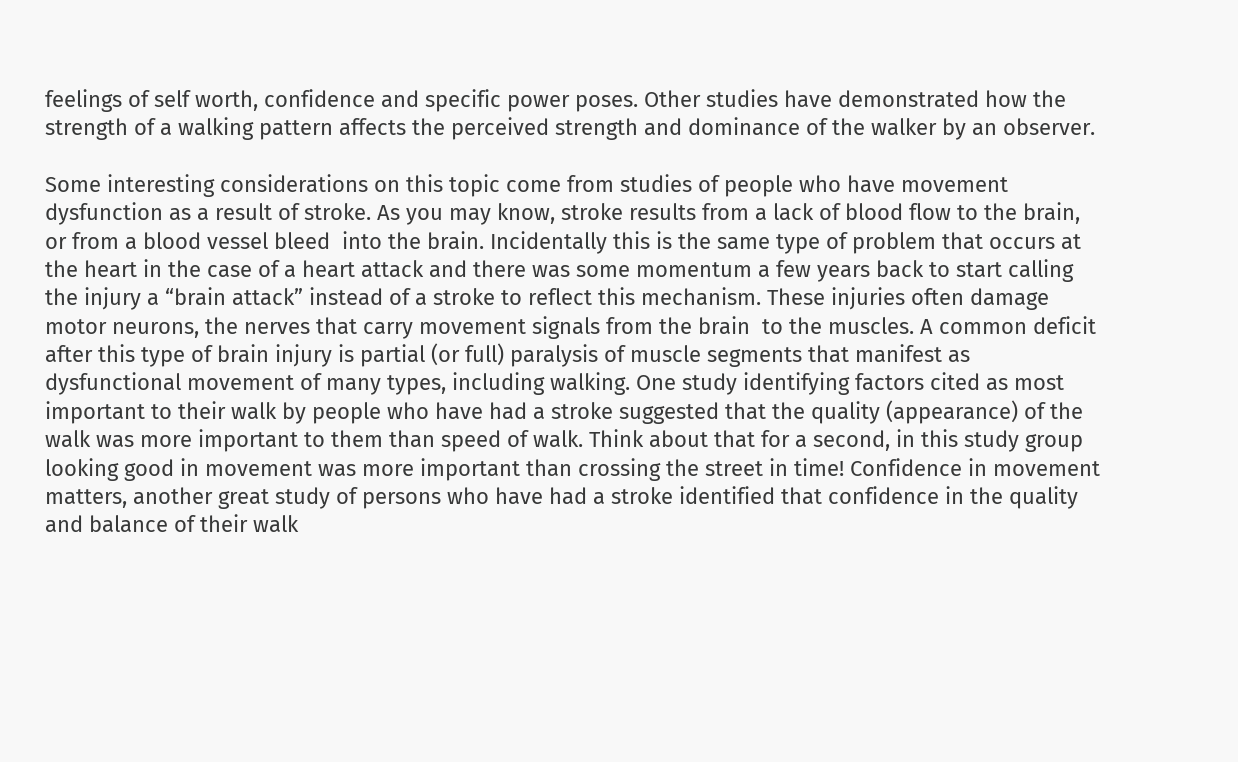feelings of self worth, confidence and specific power poses. Other studies have demonstrated how the strength of a walking pattern affects the perceived strength and dominance of the walker by an observer.

Some interesting considerations on this topic come from studies of people who have movement dysfunction as a result of stroke. As you may know, stroke results from a lack of blood flow to the brain, or from a blood vessel bleed  into the brain. Incidentally this is the same type of problem that occurs at the heart in the case of a heart attack and there was some momentum a few years back to start calling the injury a “brain attack” instead of a stroke to reflect this mechanism. These injuries often damage motor neurons, the nerves that carry movement signals from the brain  to the muscles. A common deficit after this type of brain injury is partial (or full) paralysis of muscle segments that manifest as dysfunctional movement of many types, including walking. One study identifying factors cited as most important to their walk by people who have had a stroke suggested that the quality (appearance) of the walk was more important to them than speed of walk. Think about that for a second, in this study group looking good in movement was more important than crossing the street in time! Confidence in movement matters, another great study of persons who have had a stroke identified that confidence in the quality and balance of their walk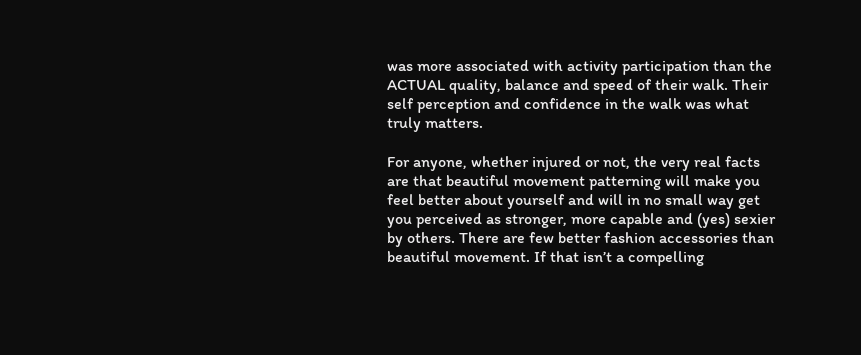was more associated with activity participation than the ACTUAL quality, balance and speed of their walk. Their self perception and confidence in the walk was what truly matters.

For anyone, whether injured or not, the very real facts are that beautiful movement patterning will make you feel better about yourself and will in no small way get you perceived as stronger, more capable and (yes) sexier by others. There are few better fashion accessories than beautiful movement. If that isn’t a compelling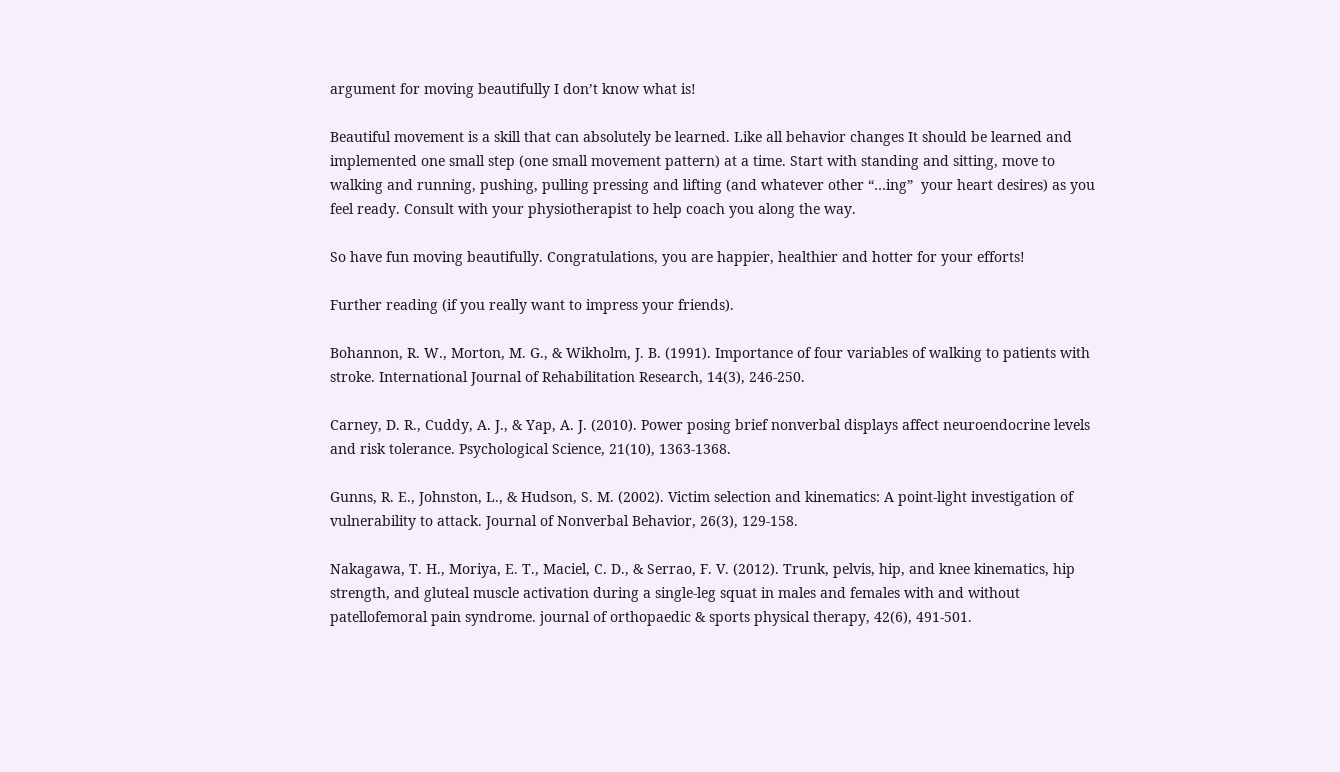argument for moving beautifully I don’t know what is!

Beautiful movement is a skill that can absolutely be learned. Like all behavior changes It should be learned and implemented one small step (one small movement pattern) at a time. Start with standing and sitting, move to walking and running, pushing, pulling pressing and lifting (and whatever other “…ing”  your heart desires) as you feel ready. Consult with your physiotherapist to help coach you along the way.

So have fun moving beautifully. Congratulations, you are happier, healthier and hotter for your efforts!

Further reading (if you really want to impress your friends).

Bohannon, R. W., Morton, M. G., & Wikholm, J. B. (1991). Importance of four variables of walking to patients with stroke. International Journal of Rehabilitation Research, 14(3), 246-250.

Carney, D. R., Cuddy, A. J., & Yap, A. J. (2010). Power posing brief nonverbal displays affect neuroendocrine levels and risk tolerance. Psychological Science, 21(10), 1363-1368.

Gunns, R. E., Johnston, L., & Hudson, S. M. (2002). Victim selection and kinematics: A point-light investigation of vulnerability to attack. Journal of Nonverbal Behavior, 26(3), 129-158.

Nakagawa, T. H., Moriya, E. T., Maciel, C. D., & Serrao, F. V. (2012). Trunk, pelvis, hip, and knee kinematics, hip strength, and gluteal muscle activation during a single-leg squat in males and females with and without patellofemoral pain syndrome. journal of orthopaedic & sports physical therapy, 42(6), 491-501.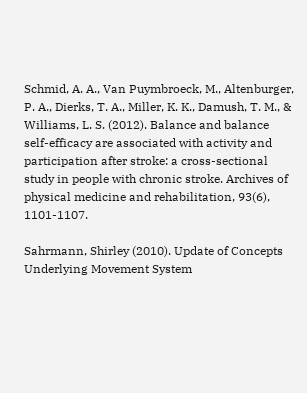Schmid, A. A., Van Puymbroeck, M., Altenburger, P. A., Dierks, T. A., Miller, K. K., Damush, T. M., & Williams, L. S. (2012). Balance and balance self-efficacy are associated with activity and participation after stroke: a cross-sectional study in people with chronic stroke. Archives of physical medicine and rehabilitation, 93(6), 1101-1107.

Sahrmann, Shirley (2010). Update of Concepts Underlying Movement System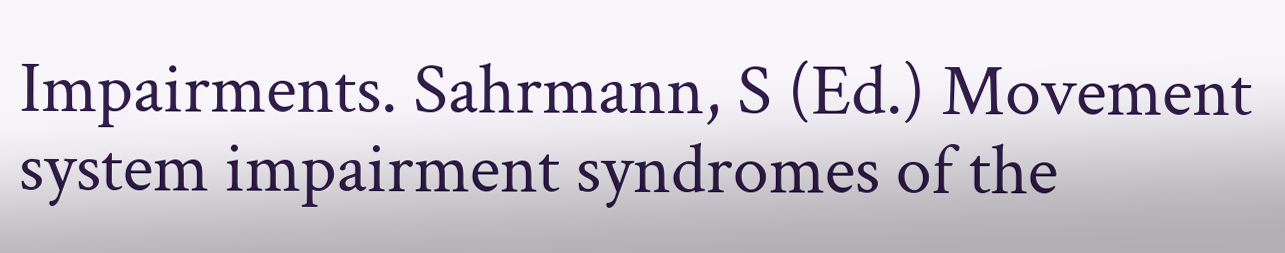Impairments. Sahrmann, S (Ed.) Movement system impairment syndromes of the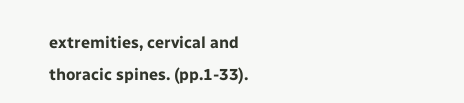extremities, cervical and thoracic spines. (pp.1-33).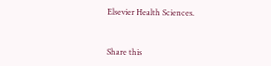Elsevier Health Sciences.


Share this